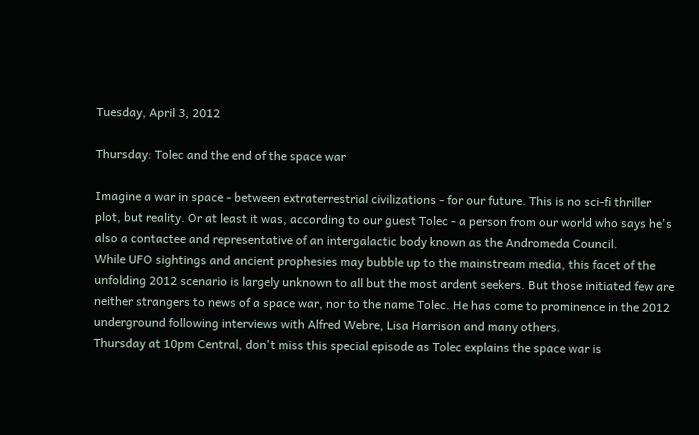Tuesday, April 3, 2012

Thursday: Tolec and the end of the space war

Imagine a war in space - between extraterrestrial civilizations - for our future. This is no sci-fi thriller plot, but reality. Or at least it was, according to our guest Tolec - a person from our world who says he's also a contactee and representative of an intergalactic body known as the Andromeda Council.
While UFO sightings and ancient prophesies may bubble up to the mainstream media, this facet of the unfolding 2012 scenario is largely unknown to all but the most ardent seekers. But those initiated few are neither strangers to news of a space war, nor to the name Tolec. He has come to prominence in the 2012 underground following interviews with Alfred Webre, Lisa Harrison and many others.
Thursday at 10pm Central, don't miss this special episode as Tolec explains the space war is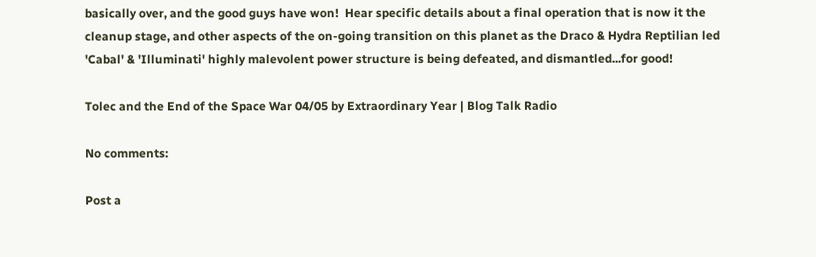basically over, and the good guys have won!  Hear specific details about a final operation that is now it the cleanup stage, and other aspects of the on-going transition on this planet as the Draco & Hydra Reptilian led 'Cabal' & 'Illuminati' highly malevolent power structure is being defeated, and dismantled...for good!

Tolec and the End of the Space War 04/05 by Extraordinary Year | Blog Talk Radio

No comments:

Post a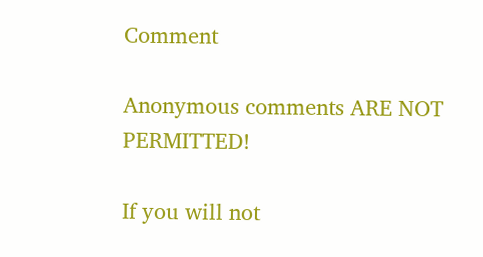Comment

Anonymous comments ARE NOT PERMITTED!

If you will not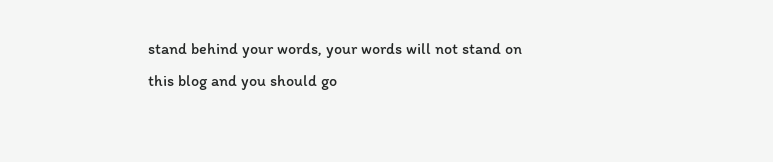stand behind your words, your words will not stand on this blog and you should go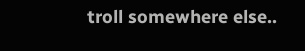troll somewhere else..